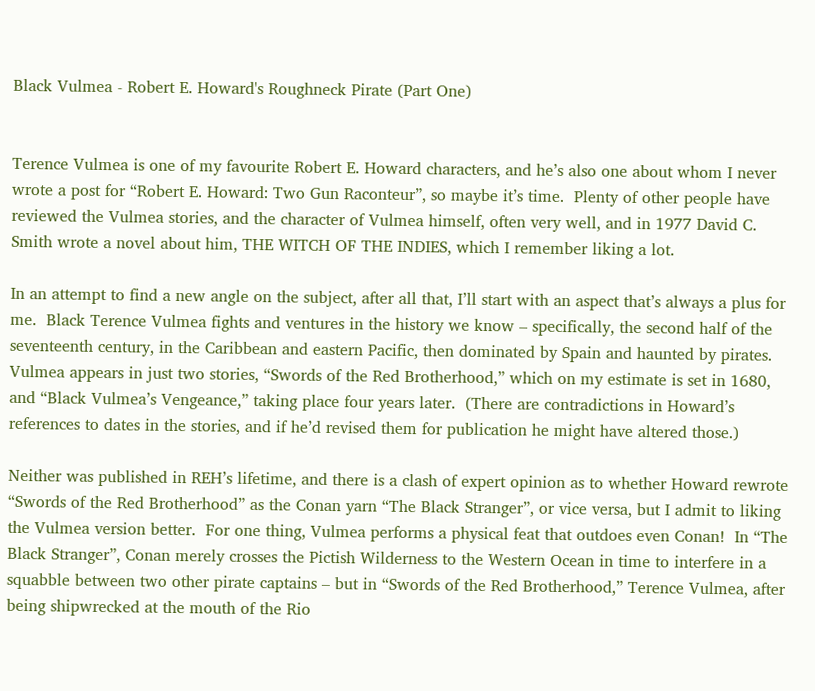Black Vulmea - Robert E. Howard's Roughneck Pirate (Part One)


Terence Vulmea is one of my favourite Robert E. Howard characters, and he’s also one about whom I never wrote a post for “Robert E. Howard: Two Gun Raconteur”, so maybe it’s time.  Plenty of other people have reviewed the Vulmea stories, and the character of Vulmea himself, often very well, and in 1977 David C. Smith wrote a novel about him, THE WITCH OF THE INDIES, which I remember liking a lot.

In an attempt to find a new angle on the subject, after all that, I’ll start with an aspect that’s always a plus for me.  Black Terence Vulmea fights and ventures in the history we know – specifically, the second half of the seventeenth century, in the Caribbean and eastern Pacific, then dominated by Spain and haunted by pirates.  Vulmea appears in just two stories, “Swords of the Red Brotherhood,” which on my estimate is set in 1680, and “Black Vulmea’s Vengeance,” taking place four years later.  (There are contradictions in Howard’s references to dates in the stories, and if he’d revised them for publication he might have altered those.)

Neither was published in REH’s lifetime, and there is a clash of expert opinion as to whether Howard rewrote “Swords of the Red Brotherhood” as the Conan yarn “The Black Stranger”, or vice versa, but I admit to liking the Vulmea version better.  For one thing, Vulmea performs a physical feat that outdoes even Conan!  In “The Black Stranger”, Conan merely crosses the Pictish Wilderness to the Western Ocean in time to interfere in a squabble between two other pirate captains – but in “Swords of the Red Brotherhood,” Terence Vulmea, after being shipwrecked at the mouth of the Rio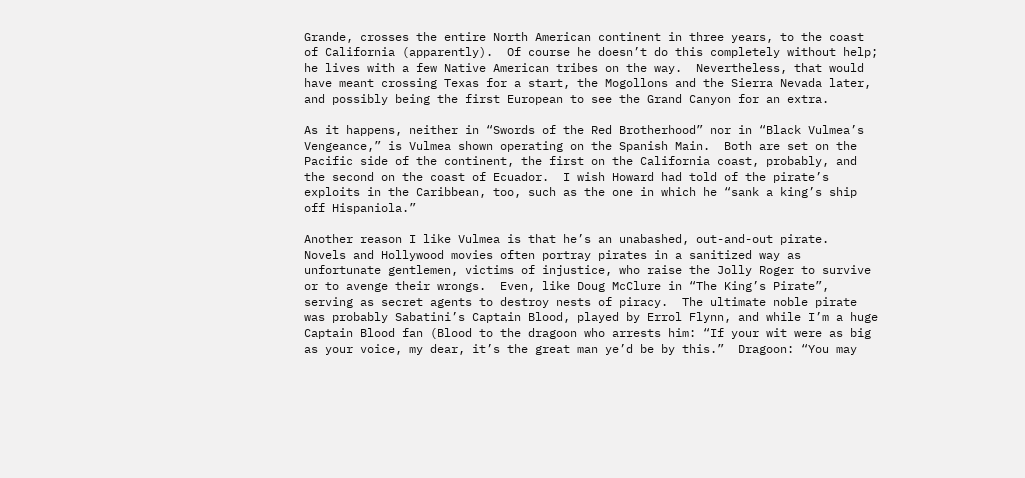Grande, crosses the entire North American continent in three years, to the coast of California (apparently).  Of course he doesn’t do this completely without help; he lives with a few Native American tribes on the way.  Nevertheless, that would have meant crossing Texas for a start, the Mogollons and the Sierra Nevada later, and possibly being the first European to see the Grand Canyon for an extra.

As it happens, neither in “Swords of the Red Brotherhood” nor in “Black Vulmea’s Vengeance,” is Vulmea shown operating on the Spanish Main.  Both are set on the Pacific side of the continent, the first on the California coast, probably, and the second on the coast of Ecuador.  I wish Howard had told of the pirate’s exploits in the Caribbean, too, such as the one in which he “sank a king’s ship off Hispaniola.”

Another reason I like Vulmea is that he’s an unabashed, out-and-out pirate.  Novels and Hollywood movies often portray pirates in a sanitized way as unfortunate gentlemen, victims of injustice, who raise the Jolly Roger to survive or to avenge their wrongs.  Even, like Doug McClure in “The King’s Pirate”, serving as secret agents to destroy nests of piracy.  The ultimate noble pirate was probably Sabatini’s Captain Blood, played by Errol Flynn, and while I’m a huge Captain Blood fan (Blood to the dragoon who arrests him: “If your wit were as big as your voice, my dear, it’s the great man ye’d be by this.”  Dragoon: “You may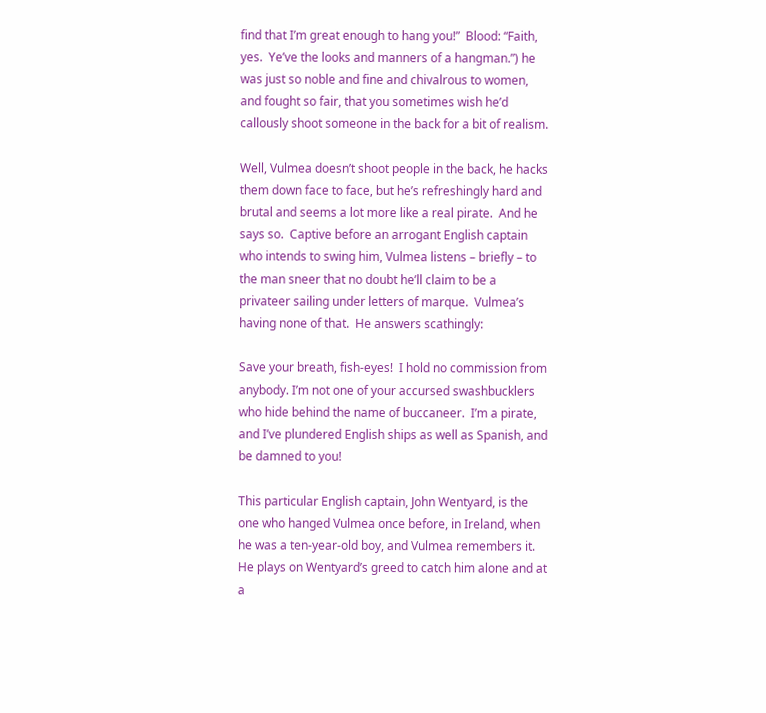find that I’m great enough to hang you!”  Blood: “Faith, yes.  Ye’ve the looks and manners of a hangman.”) he was just so noble and fine and chivalrous to women, and fought so fair, that you sometimes wish he’d callously shoot someone in the back for a bit of realism.

Well, Vulmea doesn’t shoot people in the back, he hacks them down face to face, but he’s refreshingly hard and brutal and seems a lot more like a real pirate.  And he says so.  Captive before an arrogant English captain who intends to swing him, Vulmea listens – briefly – to the man sneer that no doubt he’ll claim to be a privateer sailing under letters of marque.  Vulmea’s having none of that.  He answers scathingly:

Save your breath, fish-eyes!  I hold no commission from anybody. I’m not one of your accursed swashbucklers who hide behind the name of buccaneer.  I’m a pirate, and I’ve plundered English ships as well as Spanish, and be damned to you!

This particular English captain, John Wentyard, is the one who hanged Vulmea once before, in Ireland, when he was a ten-year-old boy, and Vulmea remembers it.  He plays on Wentyard’s greed to catch him alone and at a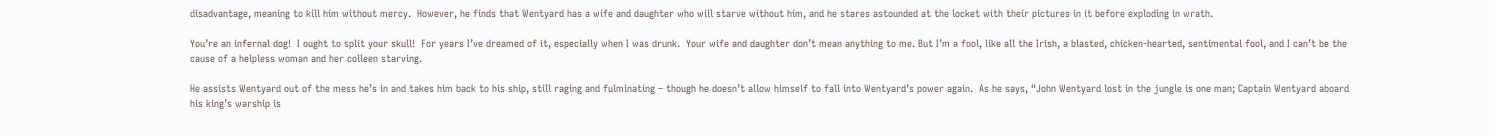disadvantage, meaning to kill him without mercy.  However, he finds that Wentyard has a wife and daughter who will starve without him, and he stares astounded at the locket with their pictures in it before exploding in wrath.

You’re an infernal dog!  I ought to split your skull!  For years I’ve dreamed of it, especially when I was drunk.  Your wife and daughter don’t mean anything to me. But I’m a fool, like all the Irish, a blasted, chicken-hearted, sentimental fool, and I can’t be the cause of a helpless woman and her colleen starving.

He assists Wentyard out of the mess he’s in and takes him back to his ship, still raging and fulminating – though he doesn’t allow himself to fall into Wentyard’s power again.  As he says, “John Wentyard lost in the jungle is one man; Captain Wentyard aboard his king’s warship is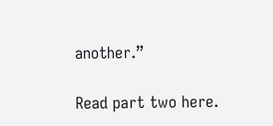another.”

Read part two here.